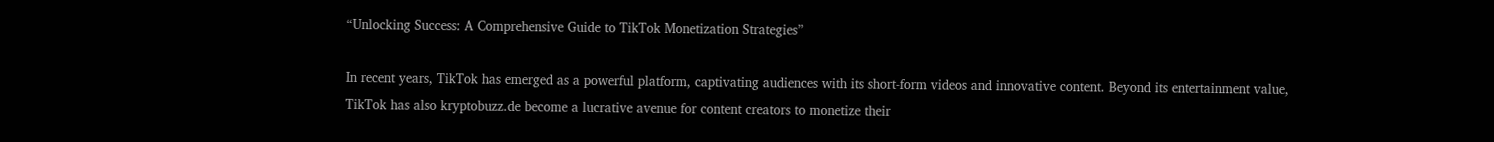“Unlocking Success: A Comprehensive Guide to TikTok Monetization Strategies”

In recent years, TikTok has emerged as a powerful platform, captivating audiences with its short-form videos and innovative content. Beyond its entertainment value, TikTok has also kryptobuzz.de become a lucrative avenue for content creators to monetize their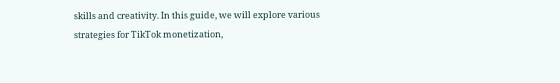skills and creativity. In this guide, we will explore various strategies for TikTok monetization,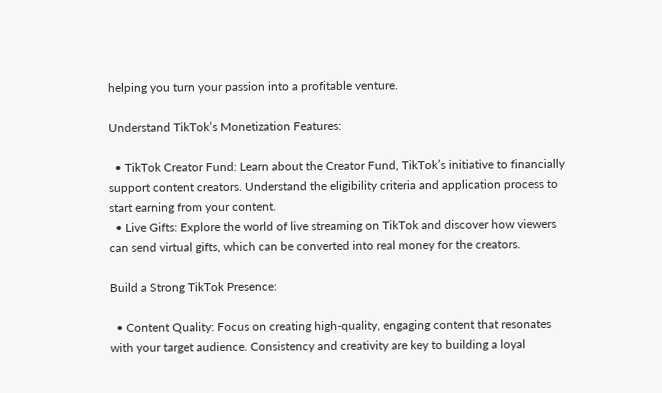helping you turn your passion into a profitable venture.

Understand TikTok’s Monetization Features:

  • TikTok Creator Fund: Learn about the Creator Fund, TikTok’s initiative to financially support content creators. Understand the eligibility criteria and application process to start earning from your content.
  • Live Gifts: Explore the world of live streaming on TikTok and discover how viewers can send virtual gifts, which can be converted into real money for the creators.

Build a Strong TikTok Presence:

  • Content Quality: Focus on creating high-quality, engaging content that resonates with your target audience. Consistency and creativity are key to building a loyal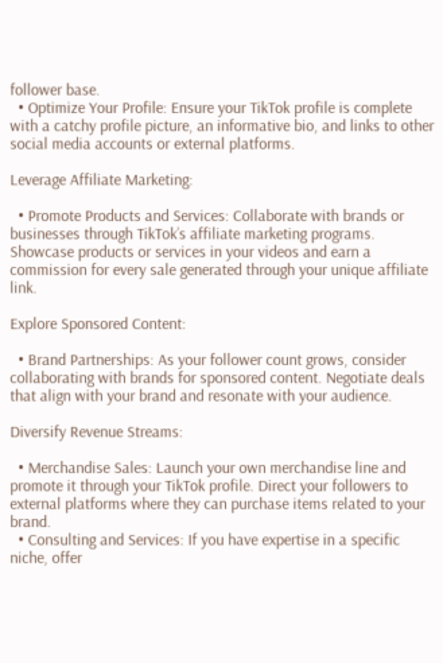follower base.
  • Optimize Your Profile: Ensure your TikTok profile is complete with a catchy profile picture, an informative bio, and links to other social media accounts or external platforms.

Leverage Affiliate Marketing:

  • Promote Products and Services: Collaborate with brands or businesses through TikTok’s affiliate marketing programs. Showcase products or services in your videos and earn a commission for every sale generated through your unique affiliate link.

Explore Sponsored Content:

  • Brand Partnerships: As your follower count grows, consider collaborating with brands for sponsored content. Negotiate deals that align with your brand and resonate with your audience.

Diversify Revenue Streams:

  • Merchandise Sales: Launch your own merchandise line and promote it through your TikTok profile. Direct your followers to external platforms where they can purchase items related to your brand.
  • Consulting and Services: If you have expertise in a specific niche, offer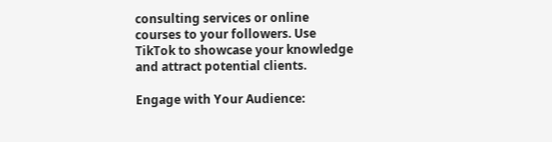consulting services or online courses to your followers. Use TikTok to showcase your knowledge and attract potential clients.

Engage with Your Audience: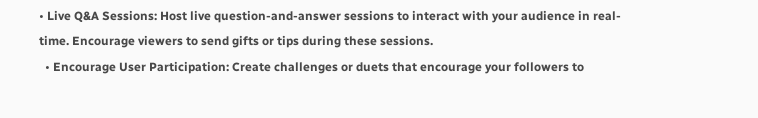• Live Q&A Sessions: Host live question-and-answer sessions to interact with your audience in real-time. Encourage viewers to send gifts or tips during these sessions.
  • Encourage User Participation: Create challenges or duets that encourage your followers to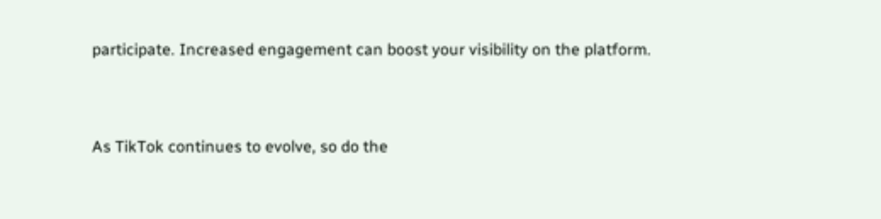participate. Increased engagement can boost your visibility on the platform.


As TikTok continues to evolve, so do the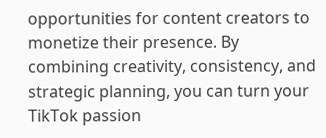opportunities for content creators to monetize their presence. By combining creativity, consistency, and strategic planning, you can turn your TikTok passion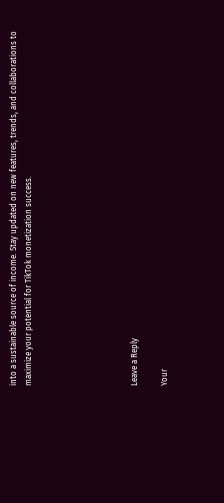into a sustainable source of income. Stay updated on new features, trends, and collaborations to maximize your potential for TikTok monetization success.






Leave a Reply

Your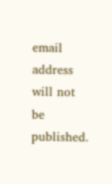email address will not be published.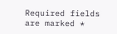Required fields are marked *